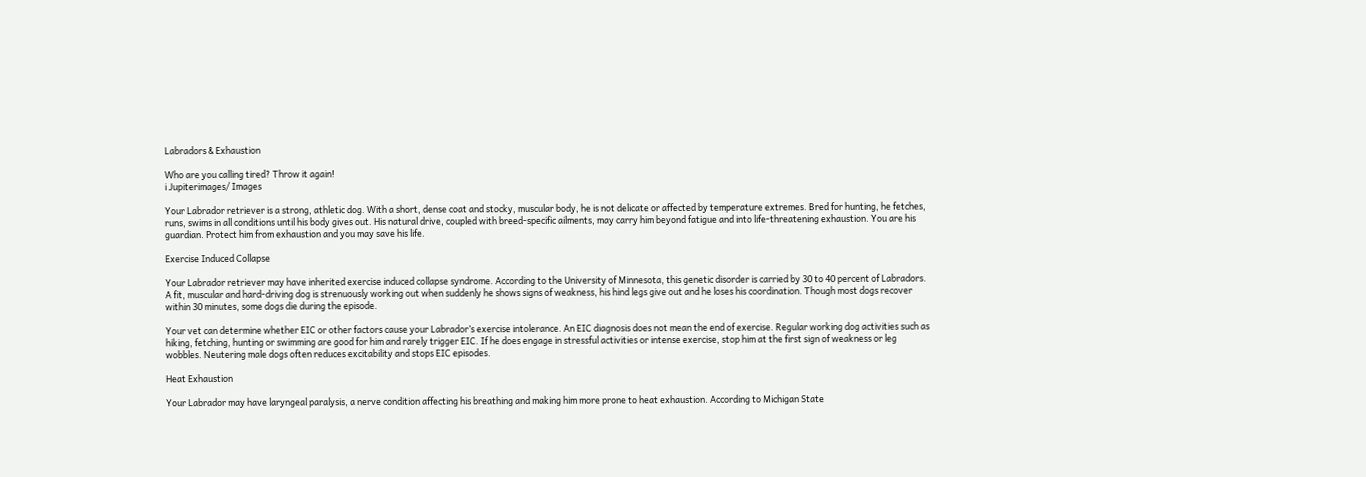Labradors & Exhaustion

Who are you calling tired? Throw it again!
i Jupiterimages/ Images

Your Labrador retriever is a strong, athletic dog. With a short, dense coat and stocky, muscular body, he is not delicate or affected by temperature extremes. Bred for hunting, he fetches, runs, swims in all conditions until his body gives out. His natural drive, coupled with breed-specific ailments, may carry him beyond fatigue and into life-threatening exhaustion. You are his guardian. Protect him from exhaustion and you may save his life.

Exercise Induced Collapse

Your Labrador retriever may have inherited exercise induced collapse syndrome. According to the University of Minnesota, this genetic disorder is carried by 30 to 40 percent of Labradors. A fit, muscular and hard-driving dog is strenuously working out when suddenly he shows signs of weakness, his hind legs give out and he loses his coordination. Though most dogs recover within 30 minutes, some dogs die during the episode.

Your vet can determine whether EIC or other factors cause your Labrador’s exercise intolerance. An EIC diagnosis does not mean the end of exercise. Regular working dog activities such as hiking, fetching, hunting or swimming are good for him and rarely trigger EIC. If he does engage in stressful activities or intense exercise, stop him at the first sign of weakness or leg wobbles. Neutering male dogs often reduces excitability and stops EIC episodes.

Heat Exhaustion

Your Labrador may have laryngeal paralysis, a nerve condition affecting his breathing and making him more prone to heat exhaustion. According to Michigan State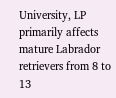University, LP primarily affects mature Labrador retrievers from 8 to 13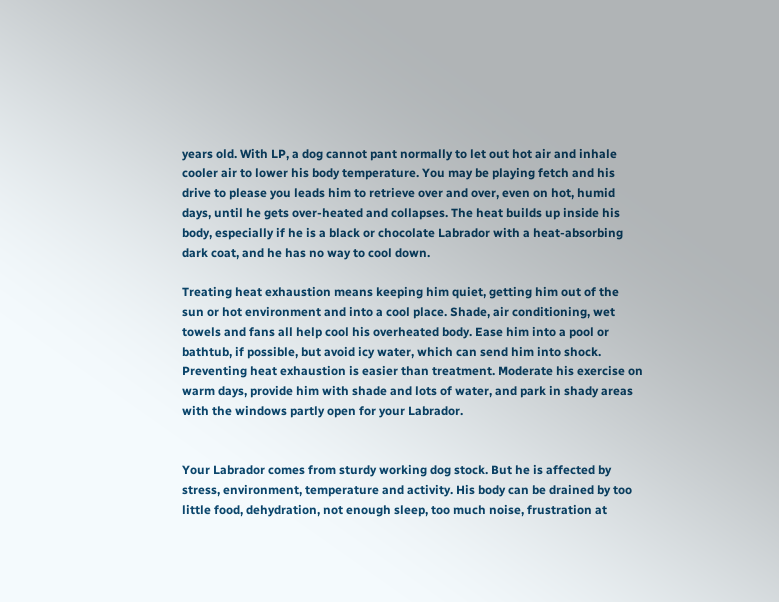years old. With LP, a dog cannot pant normally to let out hot air and inhale cooler air to lower his body temperature. You may be playing fetch and his drive to please you leads him to retrieve over and over, even on hot, humid days, until he gets over-heated and collapses. The heat builds up inside his body, especially if he is a black or chocolate Labrador with a heat-absorbing dark coat, and he has no way to cool down.

Treating heat exhaustion means keeping him quiet, getting him out of the sun or hot environment and into a cool place. Shade, air conditioning, wet towels and fans all help cool his overheated body. Ease him into a pool or bathtub, if possible, but avoid icy water, which can send him into shock. Preventing heat exhaustion is easier than treatment. Moderate his exercise on warm days, provide him with shade and lots of water, and park in shady areas with the windows partly open for your Labrador.


Your Labrador comes from sturdy working dog stock. But he is affected by stress, environment, temperature and activity. His body can be drained by too little food, dehydration, not enough sleep, too much noise, frustration at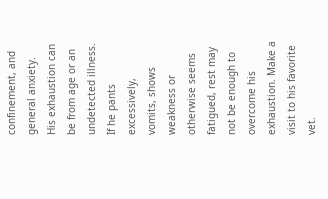confinement, and general anxiety. His exhaustion can be from age or an undetected illness. If he pants excessively, vomits, shows weakness or otherwise seems fatigued, rest may not be enough to overcome his exhaustion. Make a visit to his favorite vet.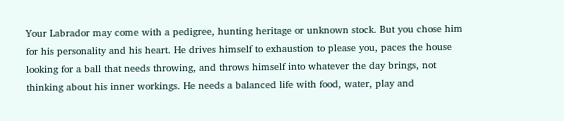Your Labrador may come with a pedigree, hunting heritage or unknown stock. But you chose him for his personality and his heart. He drives himself to exhaustion to please you, paces the house looking for a ball that needs throwing, and throws himself into whatever the day brings, not thinking about his inner workings. He needs a balanced life with food, water, play and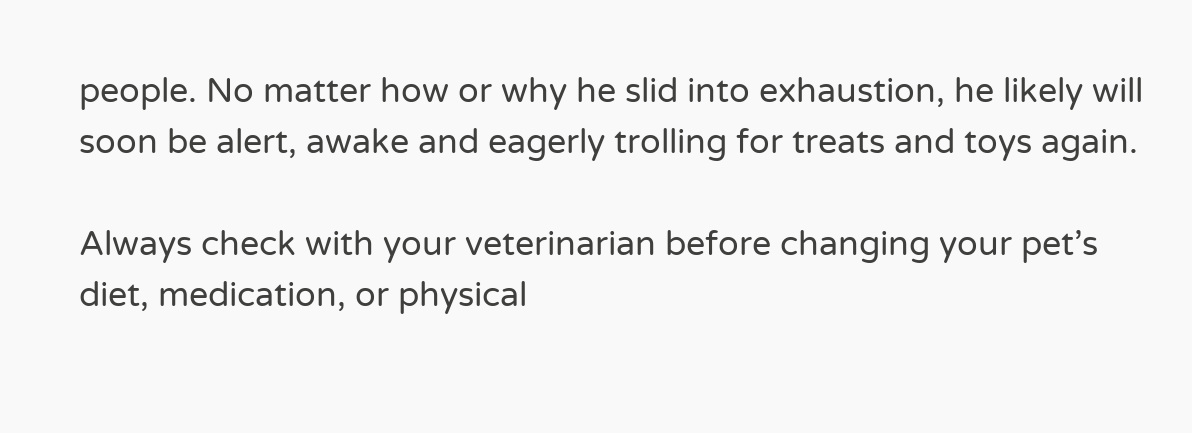people. No matter how or why he slid into exhaustion, he likely will soon be alert, awake and eagerly trolling for treats and toys again.

Always check with your veterinarian before changing your pet’s diet, medication, or physical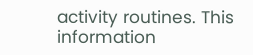activity routines. This information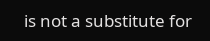is not a substitute for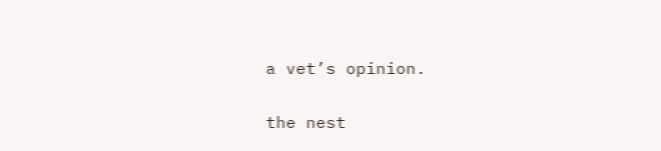a vet’s opinion.

the nest